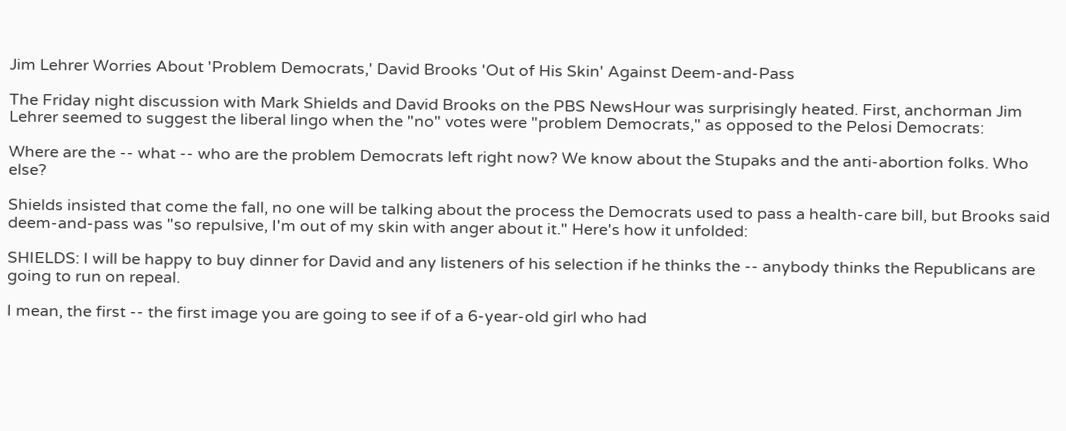Jim Lehrer Worries About 'Problem Democrats,' David Brooks 'Out of His Skin' Against Deem-and-Pass

The Friday night discussion with Mark Shields and David Brooks on the PBS NewsHour was surprisingly heated. First, anchorman Jim Lehrer seemed to suggest the liberal lingo when the "no" votes were "problem Democrats," as opposed to the Pelosi Democrats:

Where are the -- what -- who are the problem Democrats left right now? We know about the Stupaks and the anti-abortion folks. Who else?

Shields insisted that come the fall, no one will be talking about the process the Democrats used to pass a health-care bill, but Brooks said deem-and-pass was "so repulsive, I'm out of my skin with anger about it." Here's how it unfolded:

SHIELDS: I will be happy to buy dinner for David and any listeners of his selection if he thinks the -- anybody thinks the Republicans are going to run on repeal.

I mean, the first -- the first image you are going to see if of a 6-year-old girl who had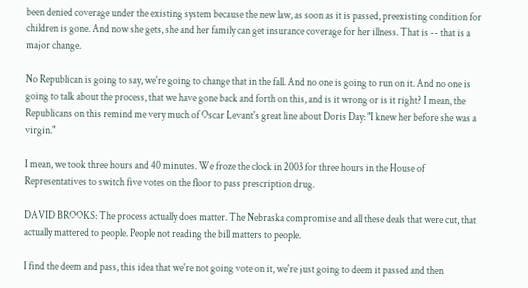been denied coverage under the existing system because the new law, as soon as it is passed, preexisting condition for children is gone. And now she gets, she and her family can get insurance coverage for her illness. That is -- that is a major change.

No Republican is going to say, we're going to change that in the fall. And no one is going to run on it. And no one is going to talk about the process, that we have gone back and forth on this, and is it wrong or is it right? I mean, the Republicans on this remind me very much of Oscar Levant's great line about Doris Day: "I knew her before she was a virgin."

I mean, we took three hours and 40 minutes. We froze the clock in 2003 for three hours in the House of Representatives to switch five votes on the floor to pass prescription drug.

DAVID BROOKS: The process actually does matter. The Nebraska compromise and all these deals that were cut, that actually mattered to people. People not reading the bill matters to people.

I find the deem and pass, this idea that we're not going vote on it, we're just going to deem it passed and then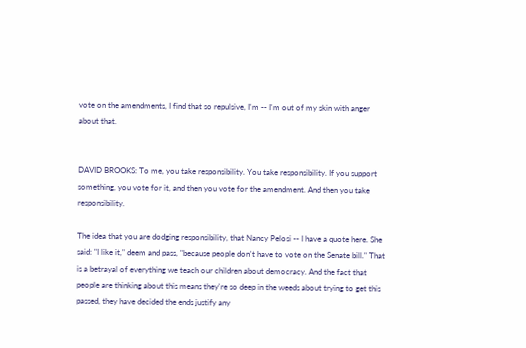vote on the amendments, I find that so repulsive, I'm -- I'm out of my skin with anger about that.


DAVID BROOKS: To me, you take responsibility. You take responsibility. If you support something, you vote for it, and then you vote for the amendment. And then you take responsibility.

The idea that you are dodging responsibility, that Nancy Pelosi -- I have a quote here. She said: "I like it," deem and pass, "because people don't have to vote on the Senate bill." That is a betrayal of everything we teach our children about democracy. And the fact that people are thinking about this means they're so deep in the weeds about trying to get this passed, they have decided the ends justify any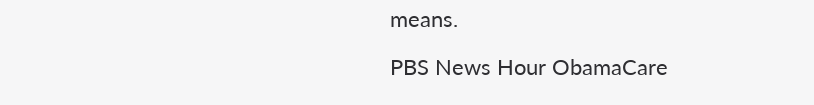means.

PBS News Hour ObamaCare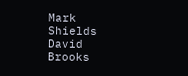Mark Shields David Brooks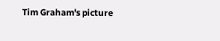Tim Graham's picture